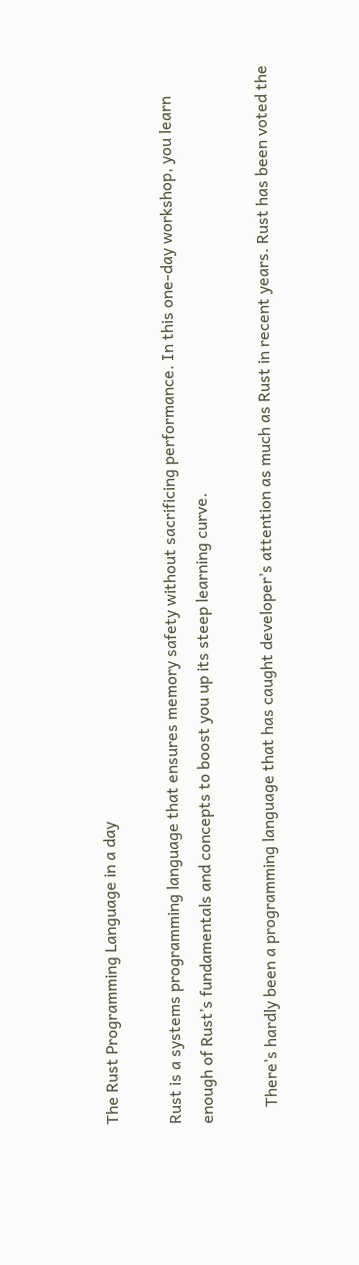The Rust Programming Language in a day

Rust is a systems programming language that ensures memory safety without sacrificing performance. In this one-day workshop, you learn enough of Rust’s fundamentals and concepts to boost you up its steep learning curve.

    There’s hardly been a programming language that has caught developer’s attention as much as Rust in recent years. Rust has been voted the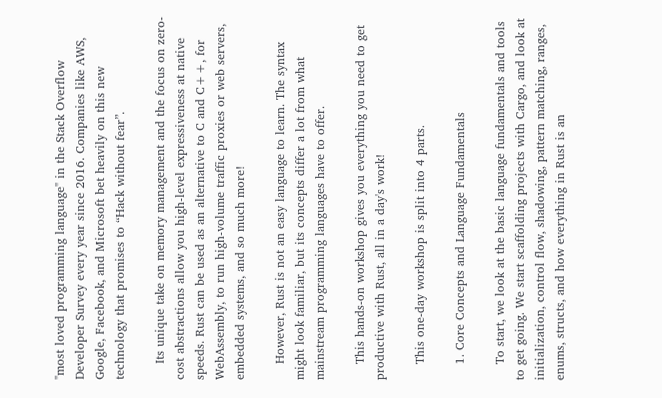"most loved programming language" in the Stack Overflow Developer Survey every year since 2016. Companies like AWS, Google, Facebook, and Microsoft bet heavily on this new technology that promises to “Hack without fear”.

    Its unique take on memory management and the focus on zero-cost abstractions allow you high-level expressiveness at native speeds. Rust can be used as an alternative to C and C++, for WebAssembly, to run high-volume traffic proxies or web servers, embedded systems, and so much more!

    However, Rust is not an easy language to learn. The syntax might look familiar, but its concepts differ a lot from what mainstream programming languages have to offer.

    This hands-on workshop gives you everything you need to get productive with Rust, all in a day's work!

    This one-day workshop is split into 4 parts.

    1. Core Concepts and Language Fundamentals

    To start, we look at the basic language fundamentals and tools to get going. We start scaffolding projects with Cargo, and look at initialization, control flow, shadowing, pattern matching, ranges, enums, structs, and how everything in Rust is an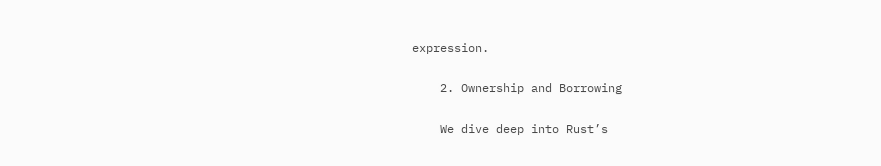expression.

    2. Ownership and Borrowing

    We dive deep into Rust’s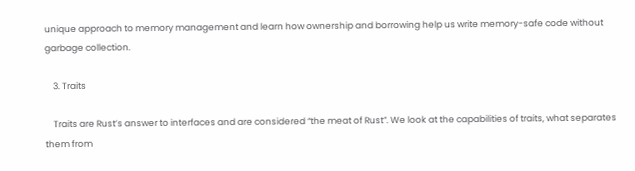unique approach to memory management and learn how ownership and borrowing help us write memory-safe code without garbage collection.

    3. Traits

    Traits are Rust’s answer to interfaces and are considered “the meat of Rust”. We look at the capabilities of traits, what separates them from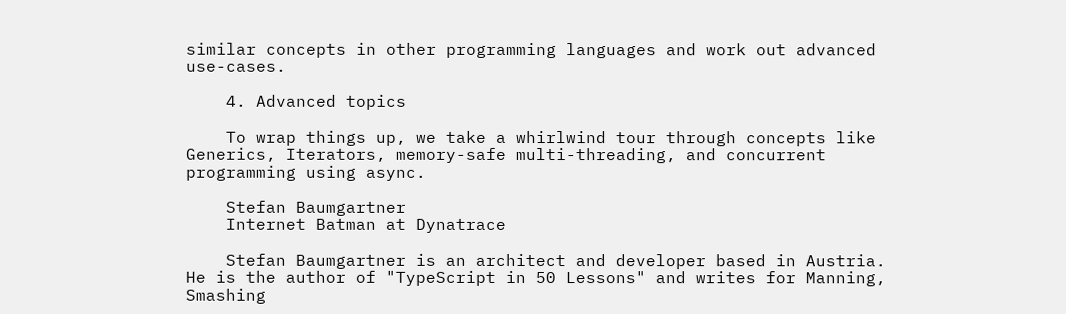similar concepts in other programming languages and work out advanced use-cases.

    4. Advanced topics

    To wrap things up, we take a whirlwind tour through concepts like Generics, Iterators, memory-safe multi-threading, and concurrent programming using async.

    Stefan Baumgartner
    Internet Batman at Dynatrace

    Stefan Baumgartner is an architect and developer based in Austria. He is the author of "TypeScript in 50 Lessons" and writes for Manning, Smashing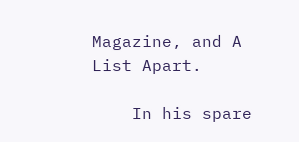Magazine, and A List Apart.

    In his spare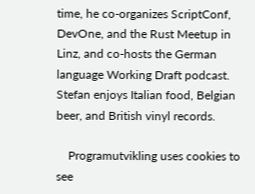time, he co-organizes ScriptConf, DevOne, and the Rust Meetup in Linz, and co-hosts the German language Working Draft podcast. Stefan enjoys Italian food, Belgian beer, and British vinyl records.

    Programutvikling uses cookies to see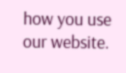how you use our website.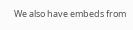We also have embeds from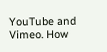YouTube and Vimeo. How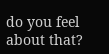do you feel about that?